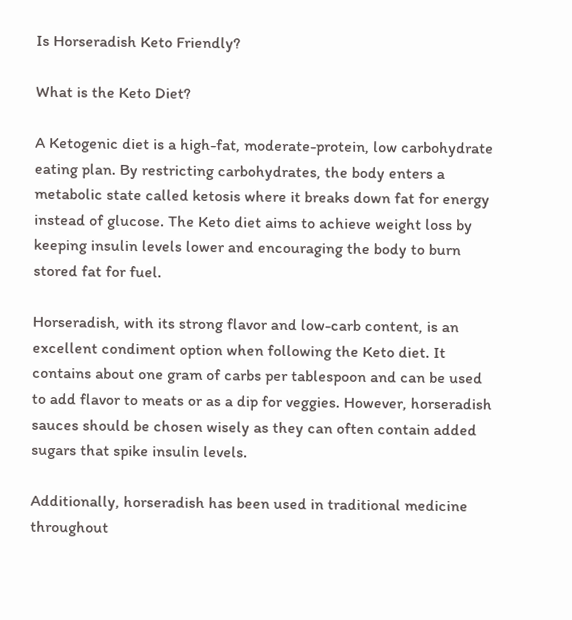Is Horseradish Keto Friendly?

What is the Keto Diet?

A Ketogenic diet is a high-fat, moderate-protein, low carbohydrate eating plan. By restricting carbohydrates, the body enters a metabolic state called ketosis where it breaks down fat for energy instead of glucose. The Keto diet aims to achieve weight loss by keeping insulin levels lower and encouraging the body to burn stored fat for fuel.

Horseradish, with its strong flavor and low-carb content, is an excellent condiment option when following the Keto diet. It contains about one gram of carbs per tablespoon and can be used to add flavor to meats or as a dip for veggies. However, horseradish sauces should be chosen wisely as they can often contain added sugars that spike insulin levels.

Additionally, horseradish has been used in traditional medicine throughout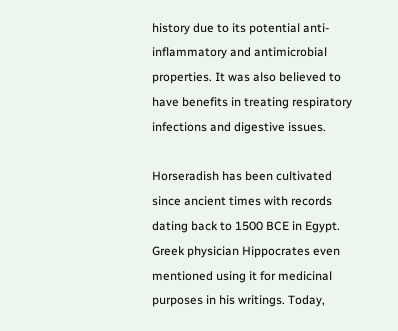history due to its potential anti-inflammatory and antimicrobial properties. It was also believed to have benefits in treating respiratory infections and digestive issues.

Horseradish has been cultivated since ancient times with records dating back to 1500 BCE in Egypt. Greek physician Hippocrates even mentioned using it for medicinal purposes in his writings. Today,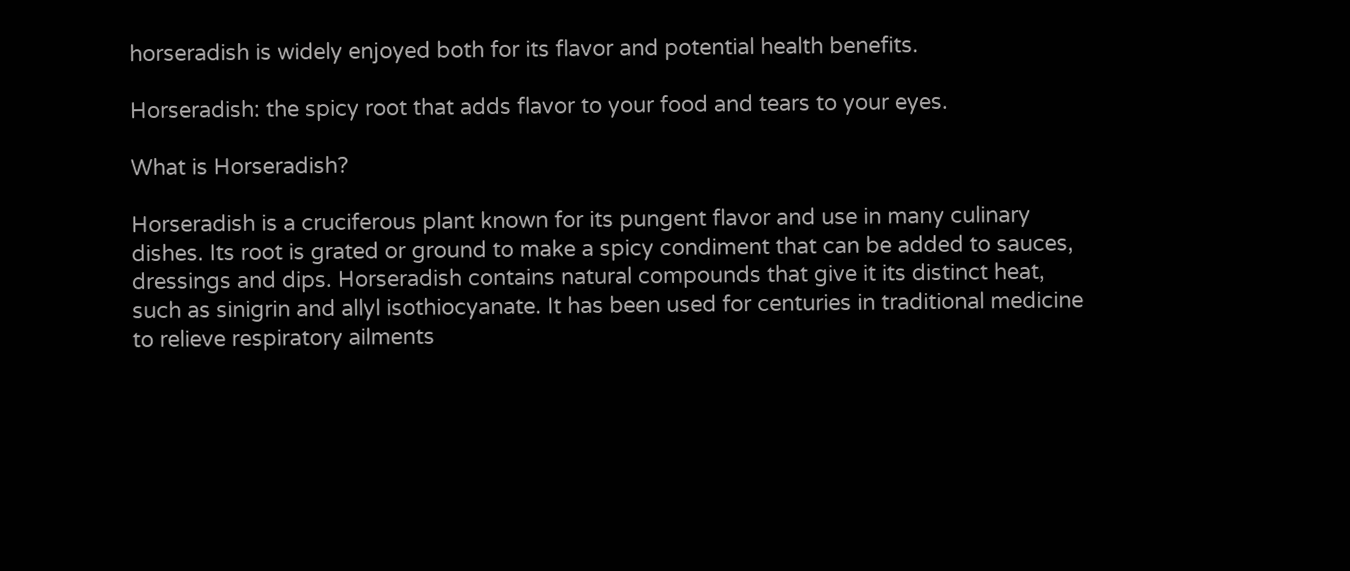horseradish is widely enjoyed both for its flavor and potential health benefits.

Horseradish: the spicy root that adds flavor to your food and tears to your eyes.

What is Horseradish?

Horseradish is a cruciferous plant known for its pungent flavor and use in many culinary dishes. Its root is grated or ground to make a spicy condiment that can be added to sauces, dressings and dips. Horseradish contains natural compounds that give it its distinct heat, such as sinigrin and allyl isothiocyanate. It has been used for centuries in traditional medicine to relieve respiratory ailments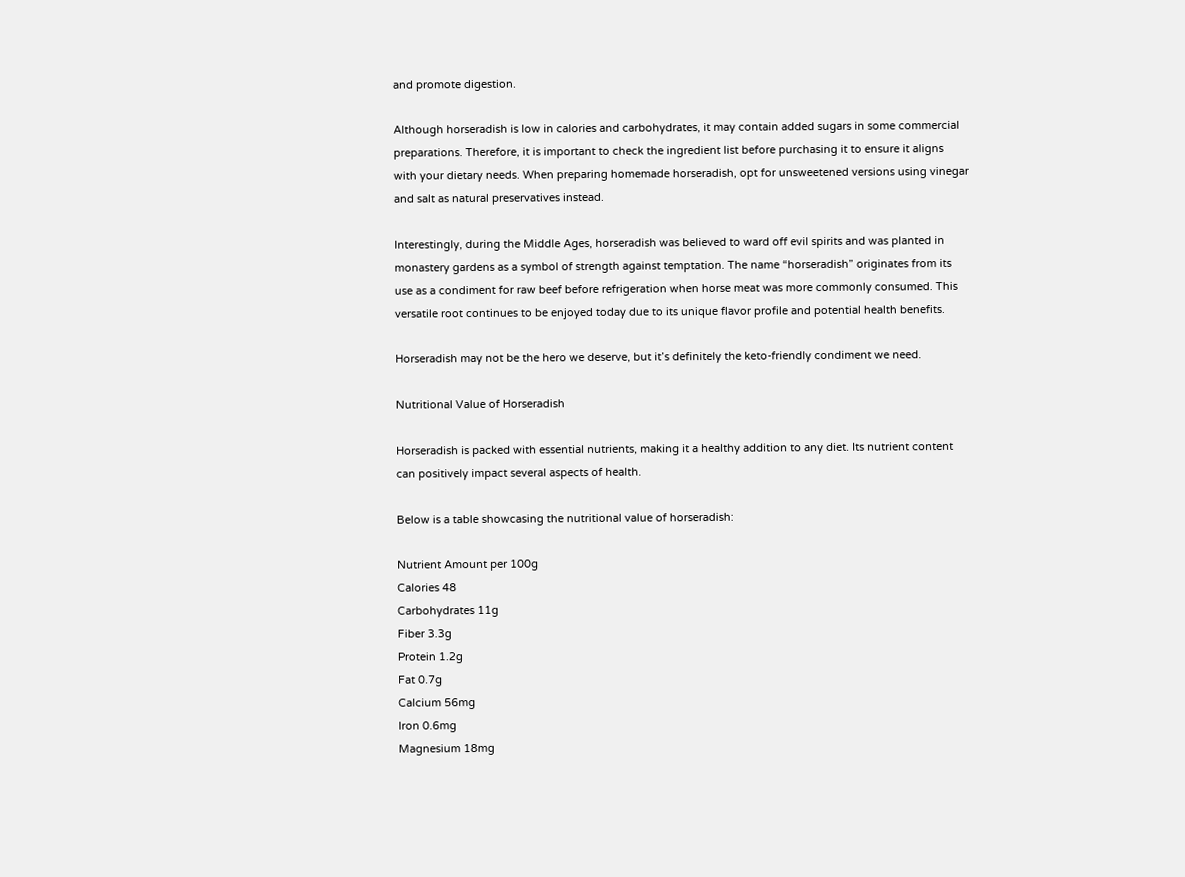and promote digestion.

Although horseradish is low in calories and carbohydrates, it may contain added sugars in some commercial preparations. Therefore, it is important to check the ingredient list before purchasing it to ensure it aligns with your dietary needs. When preparing homemade horseradish, opt for unsweetened versions using vinegar and salt as natural preservatives instead.

Interestingly, during the Middle Ages, horseradish was believed to ward off evil spirits and was planted in monastery gardens as a symbol of strength against temptation. The name “horseradish” originates from its use as a condiment for raw beef before refrigeration when horse meat was more commonly consumed. This versatile root continues to be enjoyed today due to its unique flavor profile and potential health benefits.

Horseradish may not be the hero we deserve, but it’s definitely the keto-friendly condiment we need.

Nutritional Value of Horseradish

Horseradish is packed with essential nutrients, making it a healthy addition to any diet. Its nutrient content can positively impact several aspects of health.

Below is a table showcasing the nutritional value of horseradish:

Nutrient Amount per 100g
Calories 48
Carbohydrates 11g
Fiber 3.3g
Protein 1.2g
Fat 0.7g
Calcium 56mg
Iron 0.6mg
Magnesium 18mg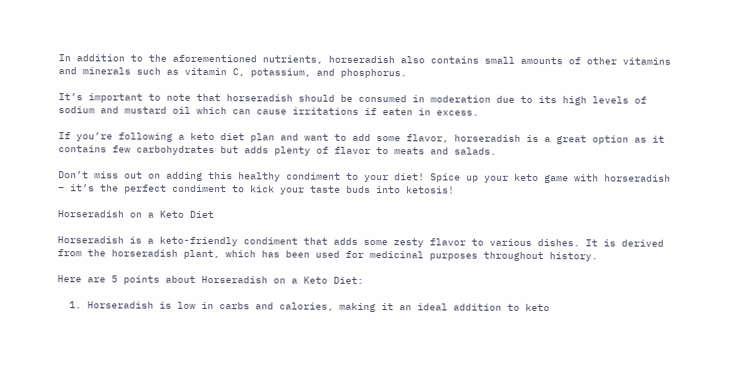In addition to the aforementioned nutrients, horseradish also contains small amounts of other vitamins and minerals such as vitamin C, potassium, and phosphorus.

It’s important to note that horseradish should be consumed in moderation due to its high levels of sodium and mustard oil which can cause irritations if eaten in excess.

If you’re following a keto diet plan and want to add some flavor, horseradish is a great option as it contains few carbohydrates but adds plenty of flavor to meats and salads.

Don’t miss out on adding this healthy condiment to your diet! Spice up your keto game with horseradish – it’s the perfect condiment to kick your taste buds into ketosis!

Horseradish on a Keto Diet

Horseradish is a keto-friendly condiment that adds some zesty flavor to various dishes. It is derived from the horseradish plant, which has been used for medicinal purposes throughout history.

Here are 5 points about Horseradish on a Keto Diet:

  1. Horseradish is low in carbs and calories, making it an ideal addition to keto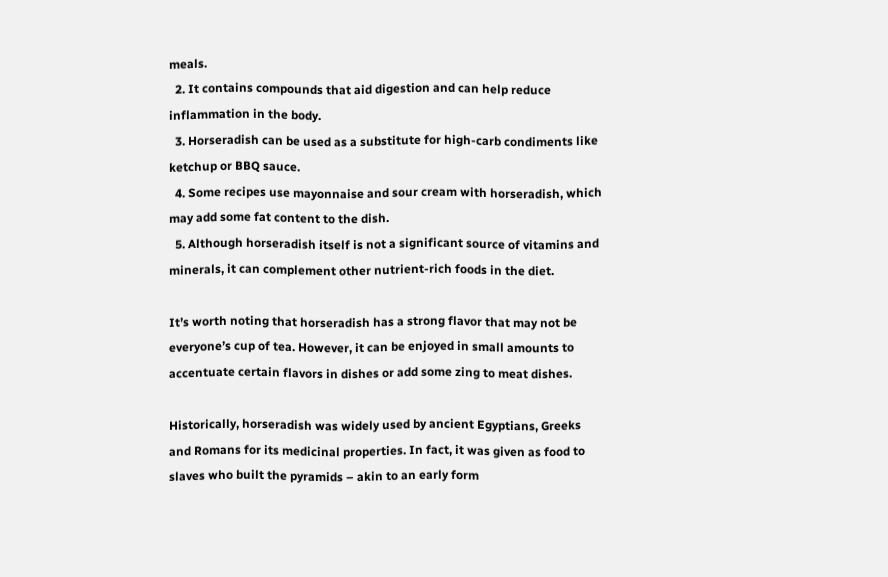meals.
  2. It contains compounds that aid digestion and can help reduce inflammation in the body.
  3. Horseradish can be used as a substitute for high-carb condiments like ketchup or BBQ sauce.
  4. Some recipes use mayonnaise and sour cream with horseradish, which may add some fat content to the dish.
  5. Although horseradish itself is not a significant source of vitamins and minerals, it can complement other nutrient-rich foods in the diet.

It’s worth noting that horseradish has a strong flavor that may not be everyone’s cup of tea. However, it can be enjoyed in small amounts to accentuate certain flavors in dishes or add some zing to meat dishes.

Historically, horseradish was widely used by ancient Egyptians, Greeks and Romans for its medicinal properties. In fact, it was given as food to slaves who built the pyramids – akin to an early form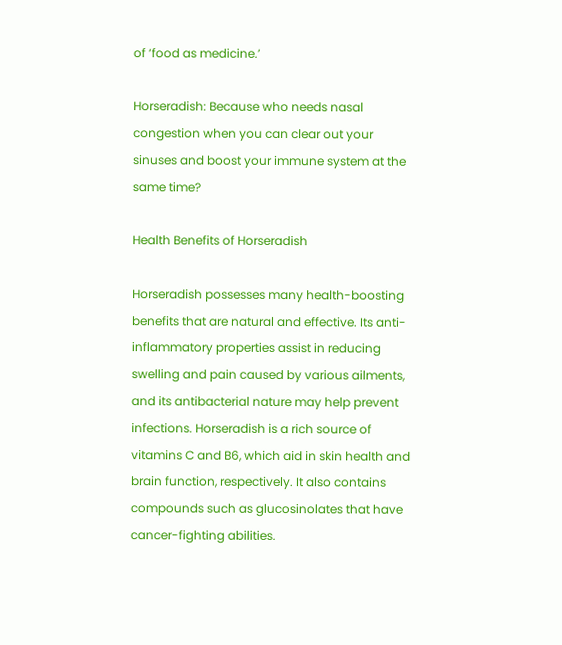of ‘food as medicine.’

Horseradish: Because who needs nasal congestion when you can clear out your sinuses and boost your immune system at the same time?

Health Benefits of Horseradish

Horseradish possesses many health-boosting benefits that are natural and effective. Its anti-inflammatory properties assist in reducing swelling and pain caused by various ailments, and its antibacterial nature may help prevent infections. Horseradish is a rich source of vitamins C and B6, which aid in skin health and brain function, respectively. It also contains compounds such as glucosinolates that have cancer-fighting abilities.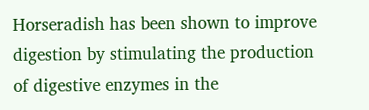Horseradish has been shown to improve digestion by stimulating the production of digestive enzymes in the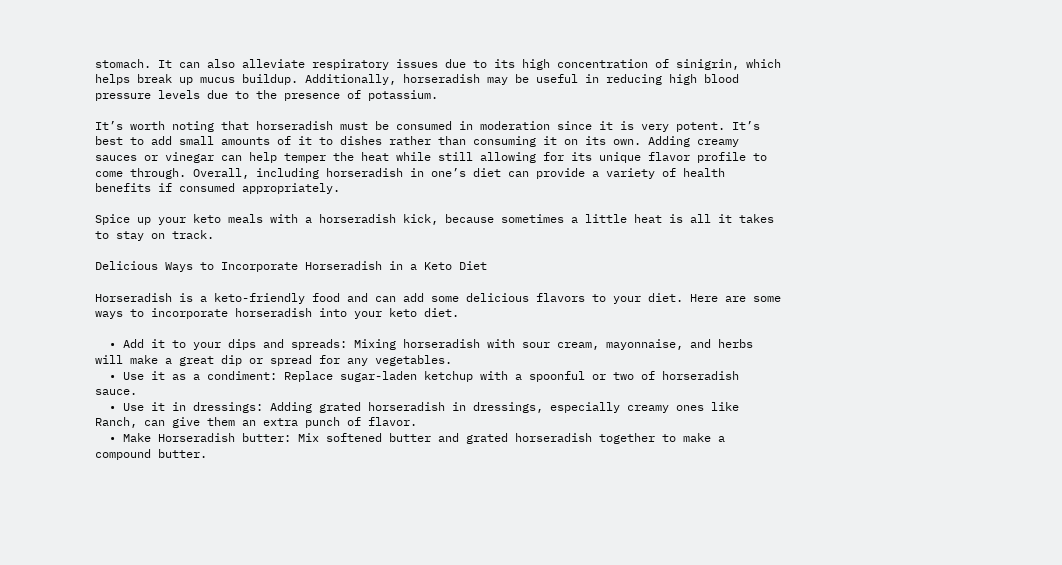stomach. It can also alleviate respiratory issues due to its high concentration of sinigrin, which helps break up mucus buildup. Additionally, horseradish may be useful in reducing high blood pressure levels due to the presence of potassium.

It’s worth noting that horseradish must be consumed in moderation since it is very potent. It’s best to add small amounts of it to dishes rather than consuming it on its own. Adding creamy sauces or vinegar can help temper the heat while still allowing for its unique flavor profile to come through. Overall, including horseradish in one’s diet can provide a variety of health benefits if consumed appropriately.

Spice up your keto meals with a horseradish kick, because sometimes a little heat is all it takes to stay on track.

Delicious Ways to Incorporate Horseradish in a Keto Diet

Horseradish is a keto-friendly food and can add some delicious flavors to your diet. Here are some ways to incorporate horseradish into your keto diet.

  • Add it to your dips and spreads: Mixing horseradish with sour cream, mayonnaise, and herbs will make a great dip or spread for any vegetables.
  • Use it as a condiment: Replace sugar-laden ketchup with a spoonful or two of horseradish sauce.
  • Use it in dressings: Adding grated horseradish in dressings, especially creamy ones like Ranch, can give them an extra punch of flavor.
  • Make Horseradish butter: Mix softened butter and grated horseradish together to make a compound butter.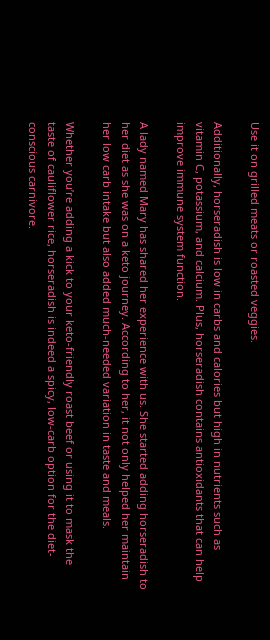Use it on grilled meats or roasted veggies.

Additionally, horseradish is low in carbs and calories but high in nutrients such as vitamin C, potassium, and calcium. Plus, horseradish contains antioxidants that can help improve immune system function.

A lady named Mary has shared her experience with us. She started adding horseradish to her diet as she was on a keto journey. According to her, it not only helped her maintain her low carb intake but also added much-needed variation in taste and meals.

Whether you’re adding a kick to your keto-friendly roast beef or using it to mask the taste of cauliflower rice, horseradish is indeed a spicy, low-carb option for the diet-conscious carnivore.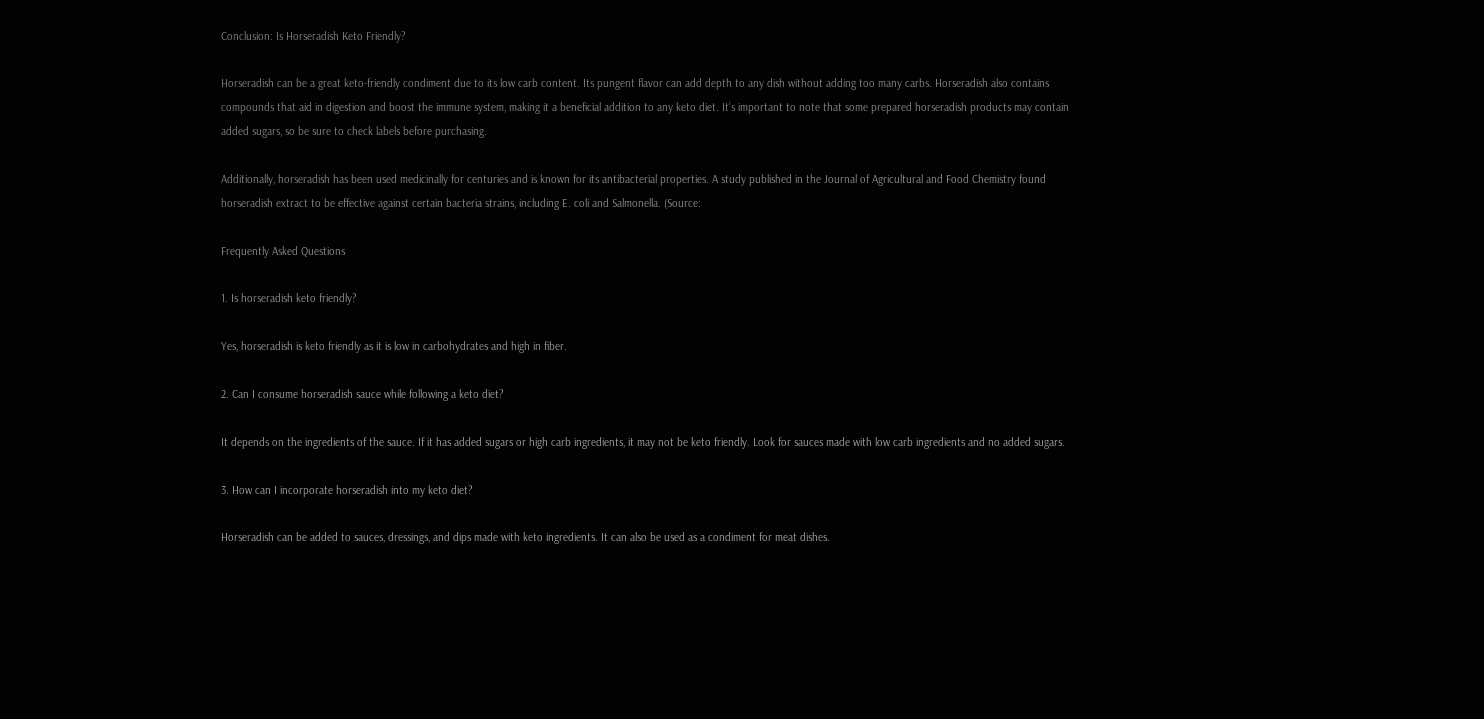Conclusion: Is Horseradish Keto Friendly?

Horseradish can be a great keto-friendly condiment due to its low carb content. Its pungent flavor can add depth to any dish without adding too many carbs. Horseradish also contains compounds that aid in digestion and boost the immune system, making it a beneficial addition to any keto diet. It’s important to note that some prepared horseradish products may contain added sugars, so be sure to check labels before purchasing.

Additionally, horseradish has been used medicinally for centuries and is known for its antibacterial properties. A study published in the Journal of Agricultural and Food Chemistry found horseradish extract to be effective against certain bacteria strains, including E. coli and Salmonella. (Source:

Frequently Asked Questions

1. Is horseradish keto friendly?

Yes, horseradish is keto friendly as it is low in carbohydrates and high in fiber.

2. Can I consume horseradish sauce while following a keto diet?

It depends on the ingredients of the sauce. If it has added sugars or high carb ingredients, it may not be keto friendly. Look for sauces made with low carb ingredients and no added sugars.

3. How can I incorporate horseradish into my keto diet?

Horseradish can be added to sauces, dressings, and dips made with keto ingredients. It can also be used as a condiment for meat dishes.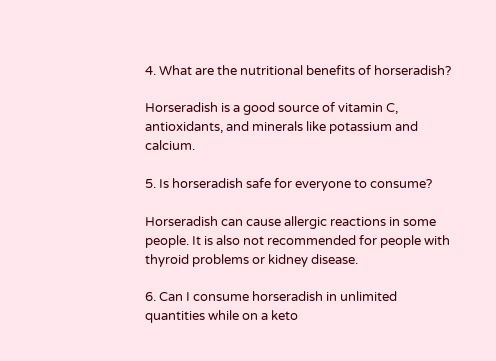4. What are the nutritional benefits of horseradish?

Horseradish is a good source of vitamin C, antioxidants, and minerals like potassium and calcium.

5. Is horseradish safe for everyone to consume?

Horseradish can cause allergic reactions in some people. It is also not recommended for people with thyroid problems or kidney disease.

6. Can I consume horseradish in unlimited quantities while on a keto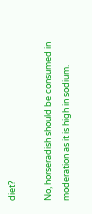diet?

No, horseradish should be consumed in moderation as it is high in sodium.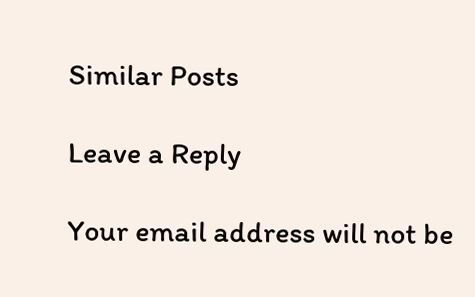Similar Posts

Leave a Reply

Your email address will not be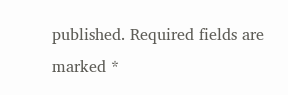published. Required fields are marked *